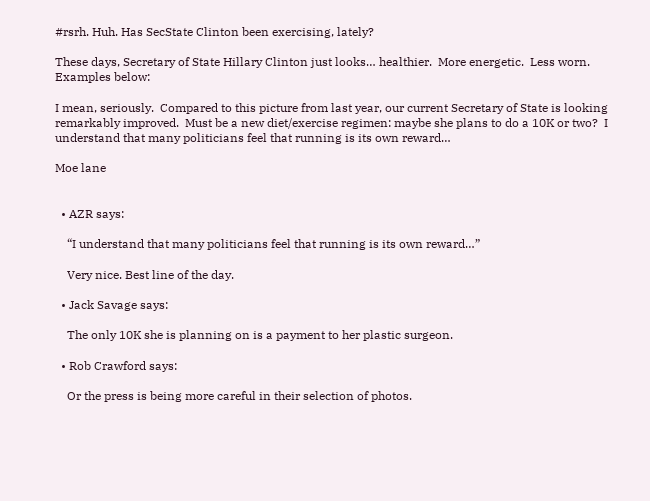#rsrh. Huh. Has SecState Clinton been exercising, lately?

These days, Secretary of State Hillary Clinton just looks… healthier.  More energetic.  Less worn.  Examples below:

I mean, seriously.  Compared to this picture from last year, our current Secretary of State is looking remarkably improved.  Must be a new diet/exercise regimen: maybe she plans to do a 10K or two?  I understand that many politicians feel that running is its own reward…

Moe lane


  • AZR says:

    “I understand that many politicians feel that running is its own reward…”

    Very nice. Best line of the day.

  • Jack Savage says:

    The only 10K she is planning on is a payment to her plastic surgeon.

  • Rob Crawford says:

    Or the press is being more careful in their selection of photos.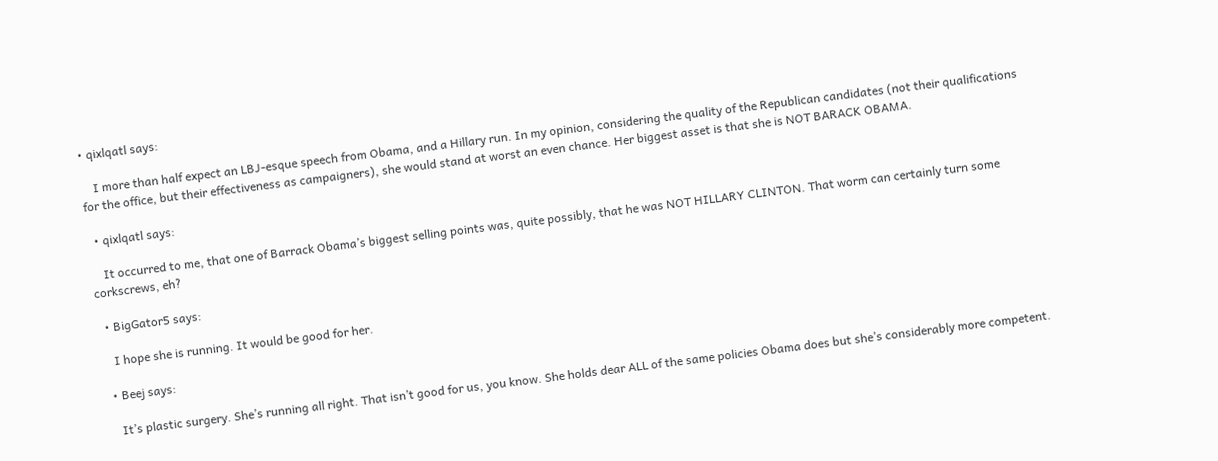• qixlqatl says:

    I more than half expect an LBJ-esque speech from Obama, and a Hillary run. In my opinion, considering the quality of the Republican candidates (not their qualifications for the office, but their effectiveness as campaigners), she would stand at worst an even chance. Her biggest asset is that she is NOT BARACK OBAMA.

  • qixlqatl says:

    It occurred to me, that one of Barrack Obama’s biggest selling points was, quite possibly, that he was NOT HILLARY CLINTON. That worm can certainly turn some corkscrews, eh?

  • BigGator5 says:

    I hope she is running. It would be good for her.

  • Beej says:

    It’s plastic surgery. She’s running all right. That isn’t good for us, you know. She holds dear ALL of the same policies Obama does but she’s considerably more competent.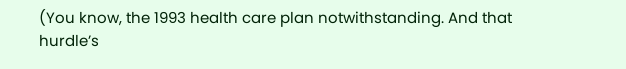(You know, the 1993 health care plan notwithstanding. And that hurdle’s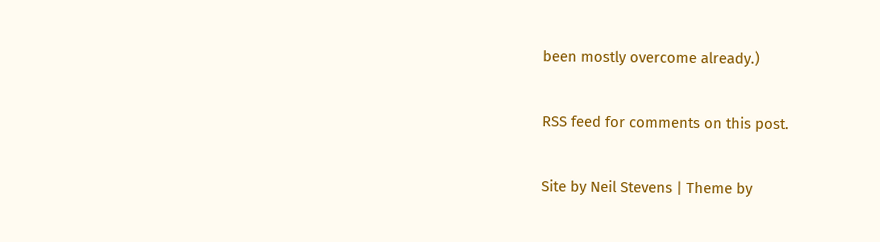been mostly overcome already.)

RSS feed for comments on this post.

Site by Neil Stevens | Theme by